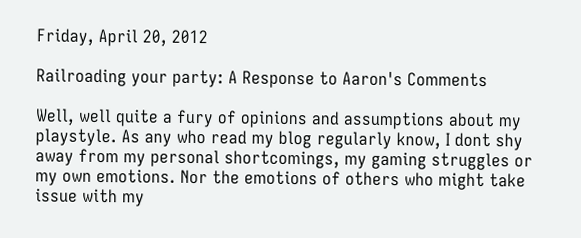Friday, April 20, 2012

Railroading your party: A Response to Aaron's Comments

Well, well quite a fury of opinions and assumptions about my playstyle. As any who read my blog regularly know, I dont shy away from my personal shortcomings, my gaming struggles or my own emotions. Nor the emotions of others who might take issue with my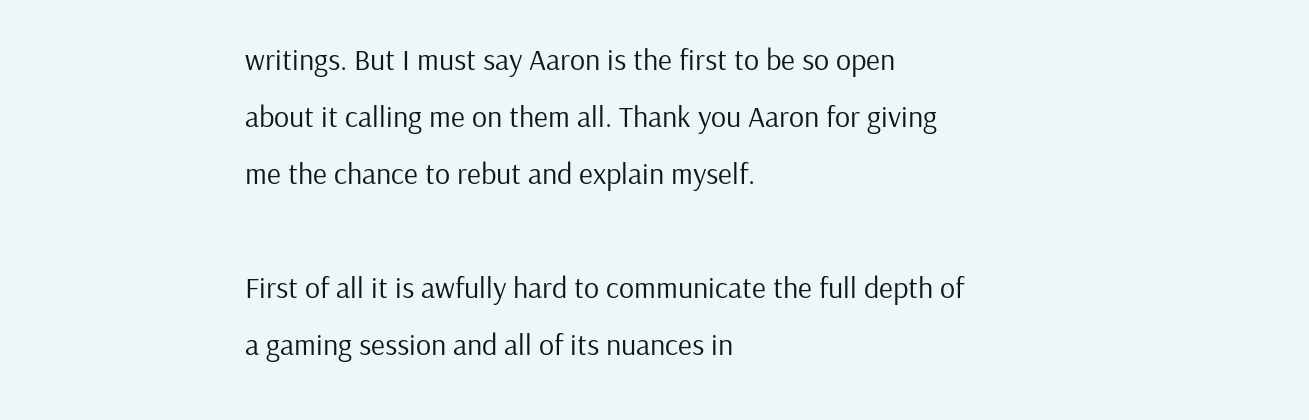writings. But I must say Aaron is the first to be so open about it calling me on them all. Thank you Aaron for giving me the chance to rebut and explain myself.

First of all it is awfully hard to communicate the full depth of a gaming session and all of its nuances in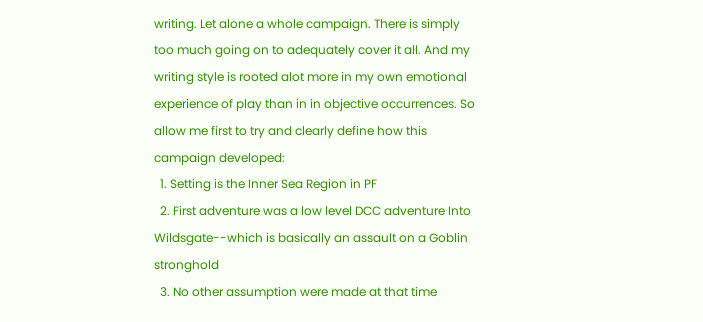writing. Let alone a whole campaign. There is simply too much going on to adequately cover it all. And my writing style is rooted alot more in my own emotional experience of play than in in objective occurrences. So allow me first to try and clearly define how this campaign developed:
  1. Setting is the Inner Sea Region in PF
  2. First adventure was a low level DCC adventure Into Wildsgate--which is basically an assault on a Goblin stronghold
  3. No other assumption were made at that time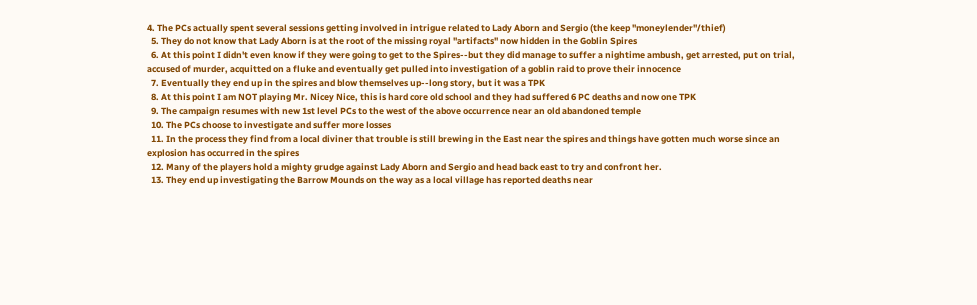4. The PCs actually spent several sessions getting involved in intrigue related to Lady Aborn and Sergio (the keep "moneylender"/thief)
  5. They do not know that Lady Aborn is at the root of the missing royal "artifacts" now hidden in the Goblin Spires
  6. At this point I didn't even know if they were going to get to the Spires--but they did manage to suffer a nightime ambush, get arrested, put on trial, accused of murder, acquitted on a fluke and eventually get pulled into investigation of a goblin raid to prove their innocence
  7. Eventually they end up in the spires and blow themselves up--long story, but it was a TPK
  8. At this point I am NOT playing Mr. Nicey Nice, this is hard core old school and they had suffered 6 PC deaths and now one TPK
  9. The campaign resumes with new 1st level PCs to the west of the above occurrence near an old abandoned temple
  10. The PCs choose to investigate and suffer more losses
  11. In the process they find from a local diviner that trouble is still brewing in the East near the spires and things have gotten much worse since an explosion has occurred in the spires
  12. Many of the players hold a mighty grudge against Lady Aborn and Sergio and head back east to try and confront her.
  13. They end up investigating the Barrow Mounds on the way as a local village has reported deaths near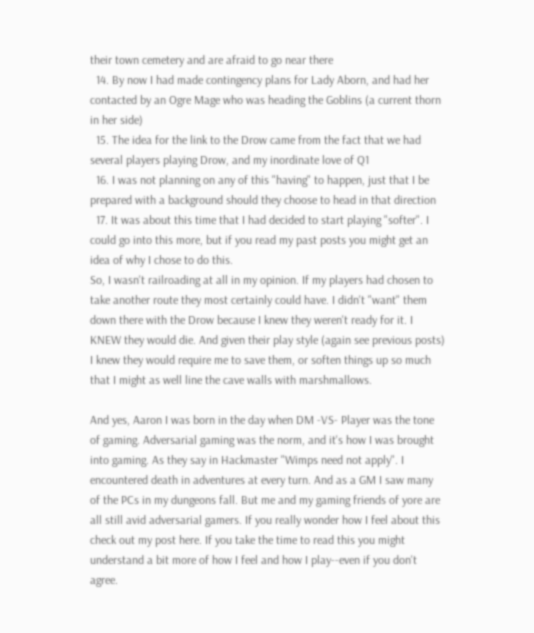their town cemetery and are afraid to go near there
  14. By now I had made contingency plans for Lady Aborn, and had her contacted by an Ogre Mage who was heading the Goblins (a current thorn in her side)
  15. The idea for the link to the Drow came from the fact that we had several players playing Drow, and my inordinate love of Q1
  16. I was not planning on any of this "having" to happen, just that I be prepared with a background should they choose to head in that direction
  17. It was about this time that I had decided to start playing "softer". I could go into this more, but if you read my past posts you might get an idea of why I chose to do this.
So, I wasn't railroading at all in my opinion. If my players had chosen to take another route they most certainly could have. I didn't "want" them down there with the Drow because I knew they weren't ready for it. I KNEW they would die. And given their play style (again see previous posts) I knew they would require me to save them, or soften things up so much that I might as well line the cave walls with marshmallows.

And yes, Aaron I was born in the day when DM -VS- Player was the tone of gaming. Adversarial gaming was the norm, and it's how I was brought into gaming. As they say in Hackmaster "Wimps need not apply". I encountered death in adventures at every turn. And as a GM I saw many of the PCs in my dungeons fall. But me and my gaming friends of yore are all still avid adversarial gamers. If you really wonder how I feel about this check out my post here. If you take the time to read this you might understand a bit more of how I feel and how I play--even if you don't agree.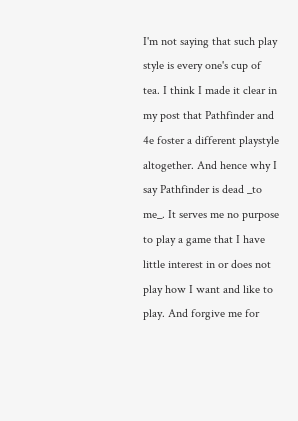I'm not saying that such play style is every one's cup of tea. I think I made it clear in my post that Pathfinder and 4e foster a different playstyle altogether. And hence why I say Pathfinder is dead _to me_. It serves me no purpose to play a game that I have little interest in or does not play how I want and like to play. And forgive me for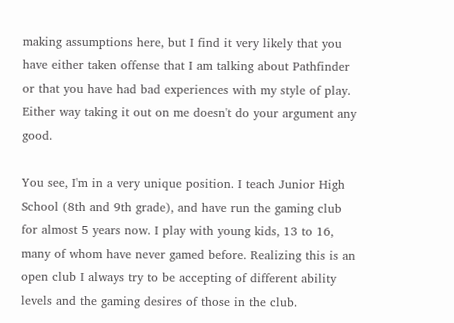making assumptions here, but I find it very likely that you have either taken offense that I am talking about Pathfinder or that you have had bad experiences with my style of play. Either way taking it out on me doesn't do your argument any good.

You see, I'm in a very unique position. I teach Junior High School (8th and 9th grade), and have run the gaming club for almost 5 years now. I play with young kids, 13 to 16, many of whom have never gamed before. Realizing this is an open club I always try to be accepting of different ability levels and the gaming desires of those in the club.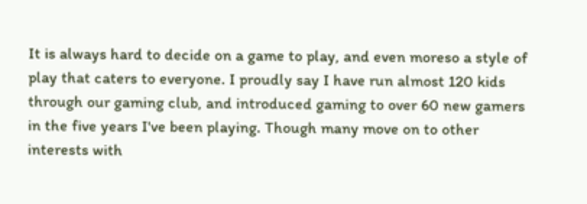It is always hard to decide on a game to play, and even moreso a style of play that caters to everyone. I proudly say I have run almost 120 kids through our gaming club, and introduced gaming to over 60 new gamers in the five years I've been playing. Though many move on to other interests with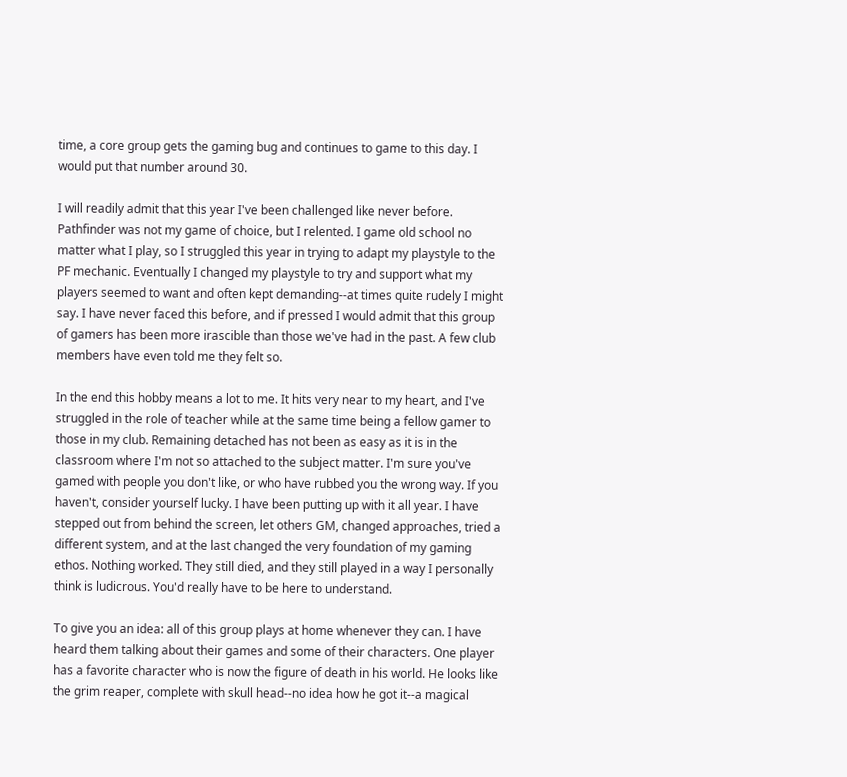time, a core group gets the gaming bug and continues to game to this day. I would put that number around 30.

I will readily admit that this year I've been challenged like never before. Pathfinder was not my game of choice, but I relented. I game old school no matter what I play, so I struggled this year in trying to adapt my playstyle to the PF mechanic. Eventually I changed my playstyle to try and support what my players seemed to want and often kept demanding--at times quite rudely I might say. I have never faced this before, and if pressed I would admit that this group of gamers has been more irascible than those we've had in the past. A few club members have even told me they felt so.

In the end this hobby means a lot to me. It hits very near to my heart, and I've struggled in the role of teacher while at the same time being a fellow gamer to those in my club. Remaining detached has not been as easy as it is in the classroom where I'm not so attached to the subject matter. I'm sure you've gamed with people you don't like, or who have rubbed you the wrong way. If you haven't, consider yourself lucky. I have been putting up with it all year. I have stepped out from behind the screen, let others GM, changed approaches, tried a different system, and at the last changed the very foundation of my gaming ethos. Nothing worked. They still died, and they still played in a way I personally think is ludicrous. You'd really have to be here to understand.

To give you an idea: all of this group plays at home whenever they can. I have heard them talking about their games and some of their characters. One player has a favorite character who is now the figure of death in his world. He looks like the grim reaper, complete with skull head--no idea how he got it--a magical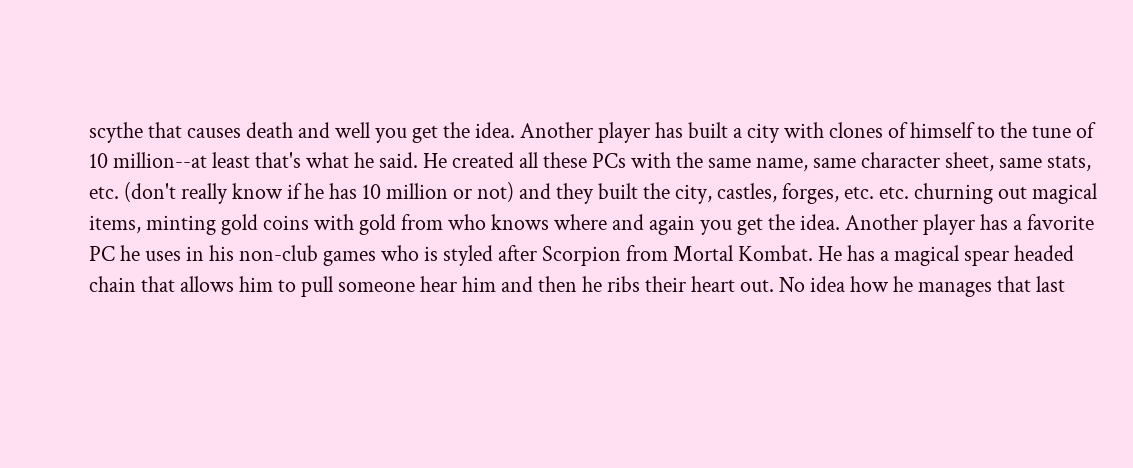scythe that causes death and well you get the idea. Another player has built a city with clones of himself to the tune of 10 million--at least that's what he said. He created all these PCs with the same name, same character sheet, same stats, etc. (don't really know if he has 10 million or not) and they built the city, castles, forges, etc. etc. churning out magical items, minting gold coins with gold from who knows where and again you get the idea. Another player has a favorite PC he uses in his non-club games who is styled after Scorpion from Mortal Kombat. He has a magical spear headed chain that allows him to pull someone hear him and then he ribs their heart out. No idea how he manages that last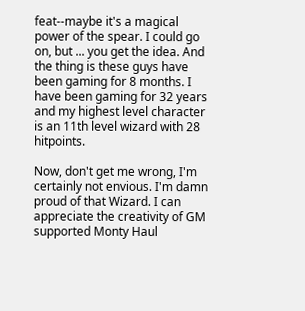feat--maybe it's a magical power of the spear. I could go on, but ... you get the idea. And the thing is these guys have been gaming for 8 months. I have been gaming for 32 years and my highest level character is an 11th level wizard with 28 hitpoints.

Now, don't get me wrong, I'm certainly not envious. I'm damn proud of that Wizard. I can appreciate the creativity of GM supported Monty Haul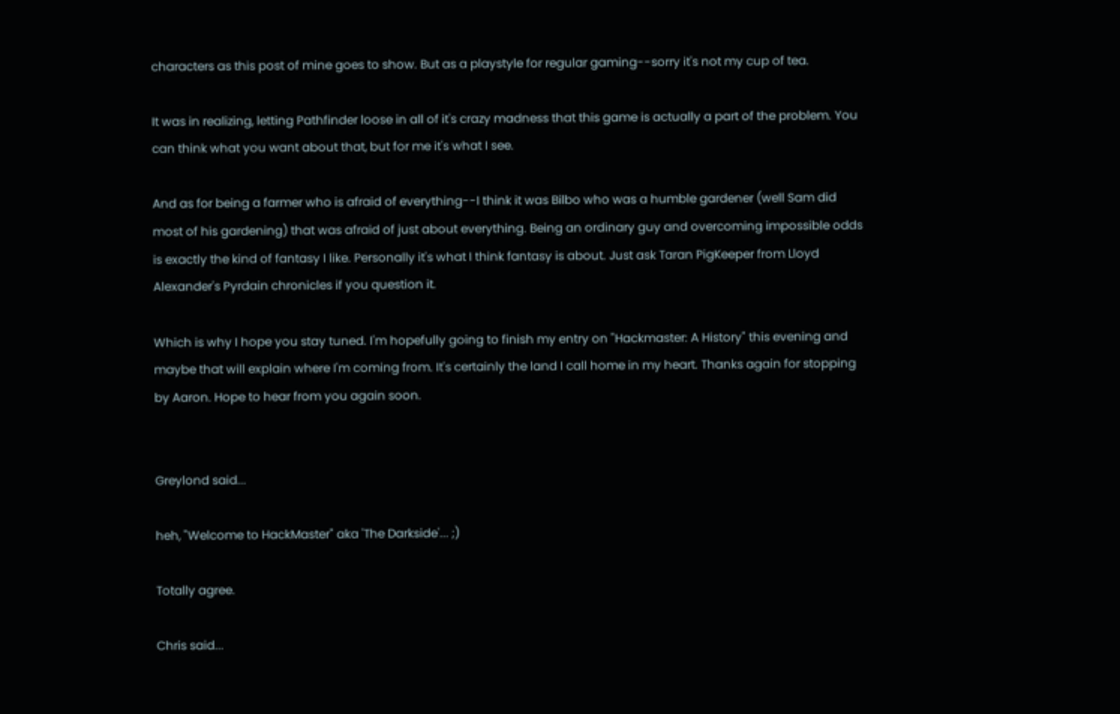characters as this post of mine goes to show. But as a playstyle for regular gaming--sorry it's not my cup of tea.

It was in realizing, letting Pathfinder loose in all of it's crazy madness that this game is actually a part of the problem. You can think what you want about that, but for me it's what I see.

And as for being a farmer who is afraid of everything--I think it was Bilbo who was a humble gardener (well Sam did most of his gardening) that was afraid of just about everything. Being an ordinary guy and overcoming impossible odds is exactly the kind of fantasy I like. Personally it's what I think fantasy is about. Just ask Taran PigKeeper from Lloyd Alexander's Pyrdain chronicles if you question it.

Which is why I hope you stay tuned. I'm hopefully going to finish my entry on "Hackmaster: A History" this evening and maybe that will explain where I'm coming from. It's certainly the land I call home in my heart. Thanks again for stopping by Aaron. Hope to hear from you again soon.


Greylond said...

heh, "Welcome to HackMaster" aka 'The Darkside'... ;)

Totally agree.

Chris said...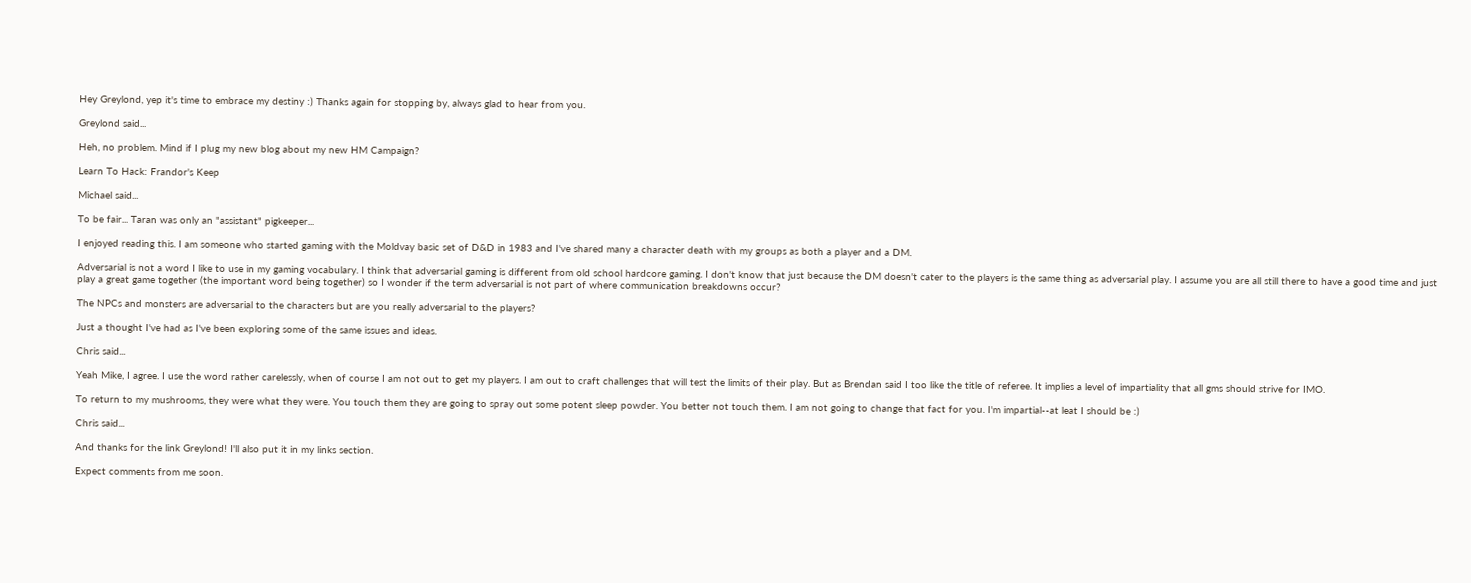Hey Greylond, yep it's time to embrace my destiny :) Thanks again for stopping by, always glad to hear from you.

Greylond said...

Heh, no problem. Mind if I plug my new blog about my new HM Campaign?

Learn To Hack: Frandor's Keep

Michael said...

To be fair... Taran was only an "assistant" pigkeeper...

I enjoyed reading this. I am someone who started gaming with the Moldvay basic set of D&D in 1983 and I've shared many a character death with my groups as both a player and a DM.

Adversarial is not a word I like to use in my gaming vocabulary. I think that adversarial gaming is different from old school hardcore gaming. I don't know that just because the DM doesn't cater to the players is the same thing as adversarial play. I assume you are all still there to have a good time and just play a great game together (the important word being together) so I wonder if the term adversarial is not part of where communication breakdowns occur?

The NPCs and monsters are adversarial to the characters but are you really adversarial to the players?

Just a thought I've had as I've been exploring some of the same issues and ideas.

Chris said...

Yeah Mike, I agree. I use the word rather carelessly, when of course I am not out to get my players. I am out to craft challenges that will test the limits of their play. But as Brendan said I too like the title of referee. It implies a level of impartiality that all gms should strive for IMO.

To return to my mushrooms, they were what they were. You touch them they are going to spray out some potent sleep powder. You better not touch them. I am not going to change that fact for you. I'm impartial--at leat I should be :)

Chris said...

And thanks for the link Greylond! I'll also put it in my links section.

Expect comments from me soon.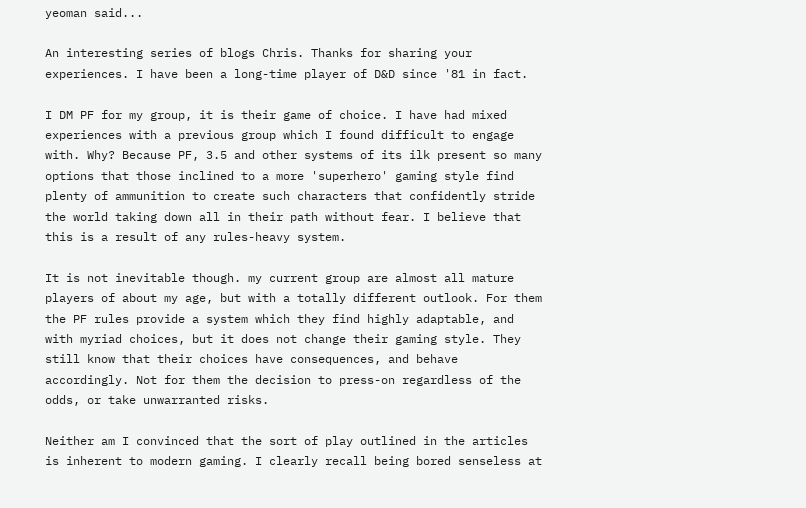yeoman said...

An interesting series of blogs Chris. Thanks for sharing your experiences. I have been a long-time player of D&D since '81 in fact.

I DM PF for my group, it is their game of choice. I have had mixed experiences with a previous group which I found difficult to engage with. Why? Because PF, 3.5 and other systems of its ilk present so many options that those inclined to a more 'superhero' gaming style find plenty of ammunition to create such characters that confidently stride the world taking down all in their path without fear. I believe that this is a result of any rules-heavy system.

It is not inevitable though. my current group are almost all mature players of about my age, but with a totally different outlook. For them the PF rules provide a system which they find highly adaptable, and with myriad choices, but it does not change their gaming style. They still know that their choices have consequences, and behave accordingly. Not for them the decision to press-on regardless of the odds, or take unwarranted risks.

Neither am I convinced that the sort of play outlined in the articles is inherent to modern gaming. I clearly recall being bored senseless at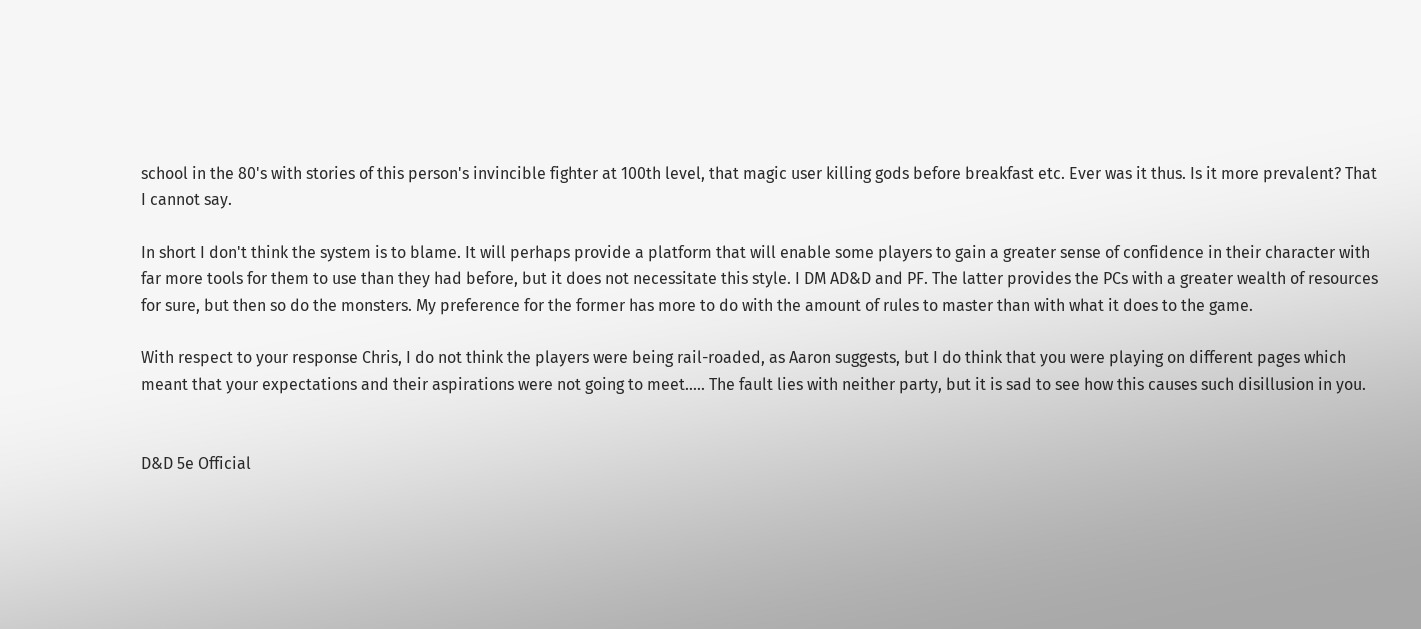school in the 80's with stories of this person's invincible fighter at 100th level, that magic user killing gods before breakfast etc. Ever was it thus. Is it more prevalent? That I cannot say.

In short I don't think the system is to blame. It will perhaps provide a platform that will enable some players to gain a greater sense of confidence in their character with far more tools for them to use than they had before, but it does not necessitate this style. I DM AD&D and PF. The latter provides the PCs with a greater wealth of resources for sure, but then so do the monsters. My preference for the former has more to do with the amount of rules to master than with what it does to the game.

With respect to your response Chris, I do not think the players were being rail-roaded, as Aaron suggests, but I do think that you were playing on different pages which meant that your expectations and their aspirations were not going to meet..... The fault lies with neither party, but it is sad to see how this causes such disillusion in you.


D&D 5e Official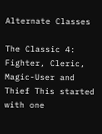Alternate Classes

The Classic 4: Fighter, Cleric, Magic-User and Thief This started with one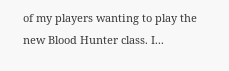of my players wanting to play the new Blood Hunter class. I...